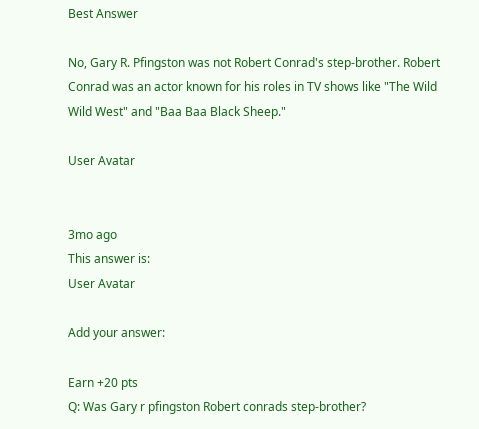Best Answer

No, Gary R. Pfingston was not Robert Conrad's step-brother. Robert Conrad was an actor known for his roles in TV shows like "The Wild Wild West" and "Baa Baa Black Sheep."

User Avatar


3mo ago
This answer is:
User Avatar

Add your answer:

Earn +20 pts
Q: Was Gary r pfingston Robert conrads step-brother?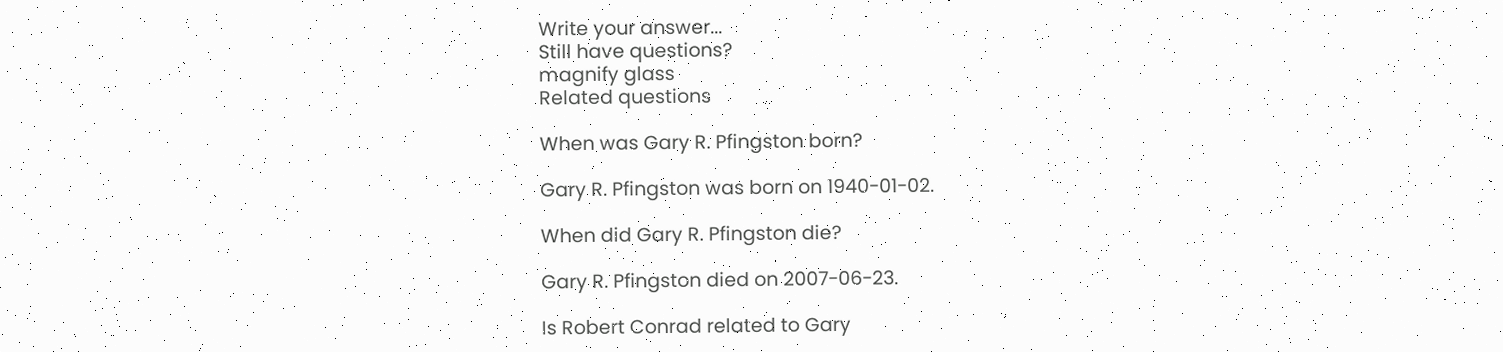Write your answer...
Still have questions?
magnify glass
Related questions

When was Gary R. Pfingston born?

Gary R. Pfingston was born on 1940-01-02.

When did Gary R. Pfingston die?

Gary R. Pfingston died on 2007-06-23.

Is Robert Conrad related to Gary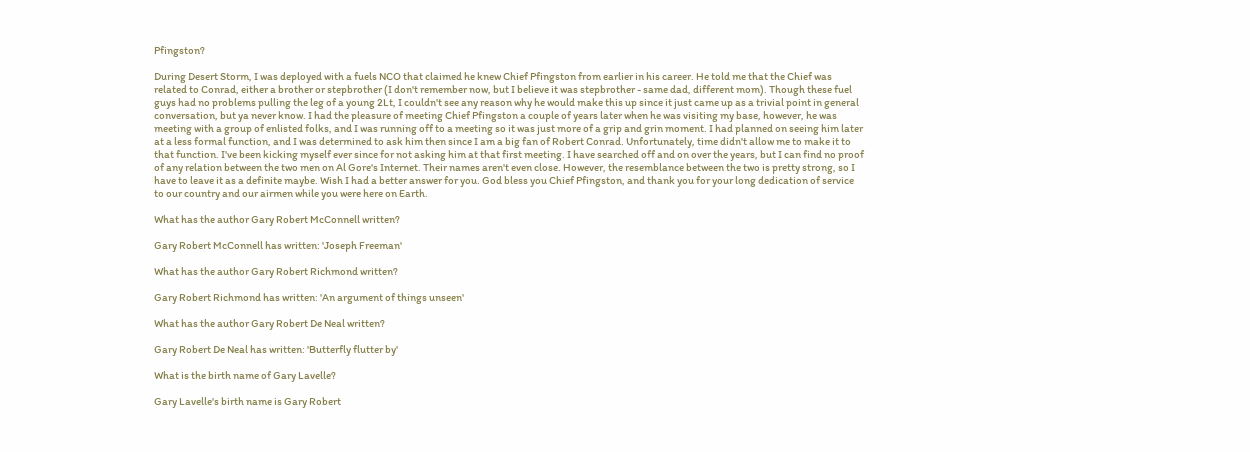Pfingston?

During Desert Storm, I was deployed with a fuels NCO that claimed he knew Chief Pfingston from earlier in his career. He told me that the Chief was related to Conrad, either a brother or stepbrother (I don't remember now, but I believe it was stepbrother - same dad, different mom). Though these fuel guys had no problems pulling the leg of a young 2Lt, I couldn't see any reason why he would make this up since it just came up as a trivial point in general conversation, but ya never know. I had the pleasure of meeting Chief Pfingston a couple of years later when he was visiting my base, however, he was meeting with a group of enlisted folks, and I was running off to a meeting so it was just more of a grip and grin moment. I had planned on seeing him later at a less formal function, and I was determined to ask him then since I am a big fan of Robert Conrad. Unfortunately, time didn't allow me to make it to that function. I've been kicking myself ever since for not asking him at that first meeting. I have searched off and on over the years, but I can find no proof of any relation between the two men on Al Gore's Internet. Their names aren't even close. However, the resemblance between the two is pretty strong, so I have to leave it as a definite maybe. Wish I had a better answer for you. God bless you Chief Pfingston, and thank you for your long dedication of service to our country and our airmen while you were here on Earth.

What has the author Gary Robert McConnell written?

Gary Robert McConnell has written: 'Joseph Freeman'

What has the author Gary Robert Richmond written?

Gary Robert Richmond has written: 'An argument of things unseen'

What has the author Gary Robert De Neal written?

Gary Robert De Neal has written: 'Butterfly flutter by'

What is the birth name of Gary Lavelle?

Gary Lavelle's birth name is Gary Robert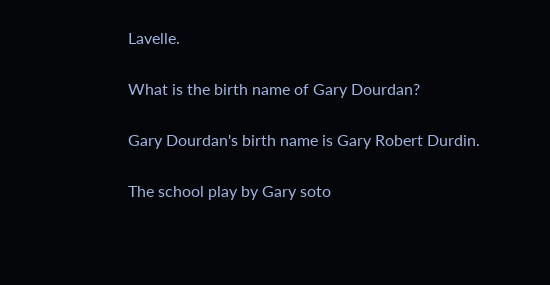Lavelle.

What is the birth name of Gary Dourdan?

Gary Dourdan's birth name is Gary Robert Durdin.

The school play by Gary soto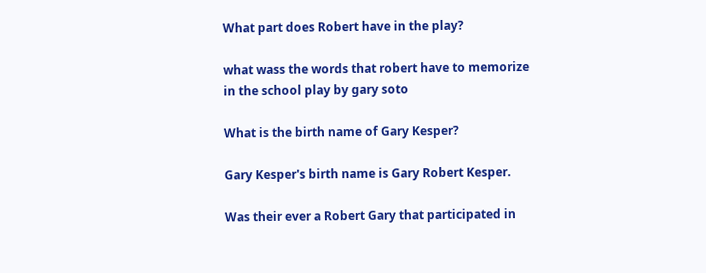What part does Robert have in the play?

what wass the words that robert have to memorize in the school play by gary soto

What is the birth name of Gary Kesper?

Gary Kesper's birth name is Gary Robert Kesper.

Was their ever a Robert Gary that participated in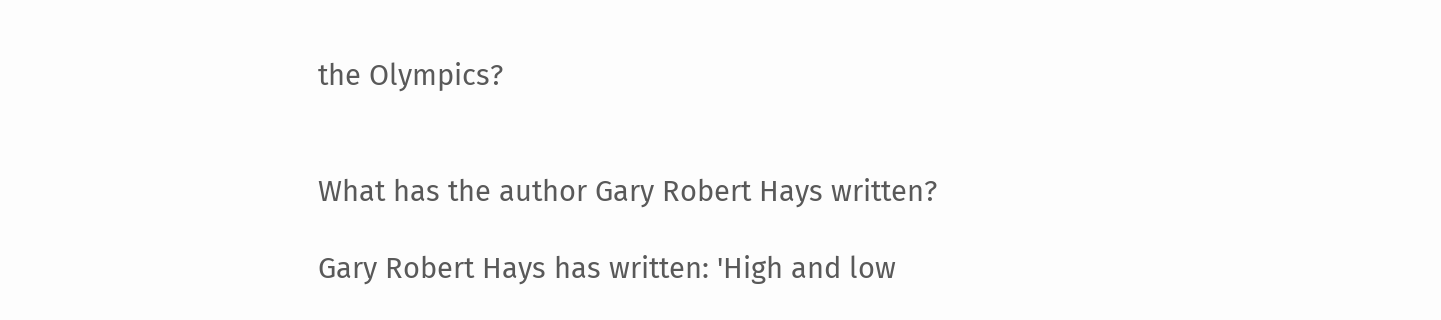the Olympics?


What has the author Gary Robert Hays written?

Gary Robert Hays has written: 'High and low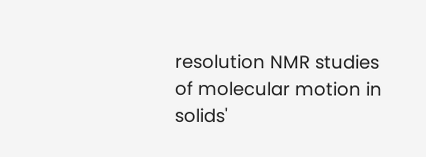resolution NMR studies of molecular motion in solids'